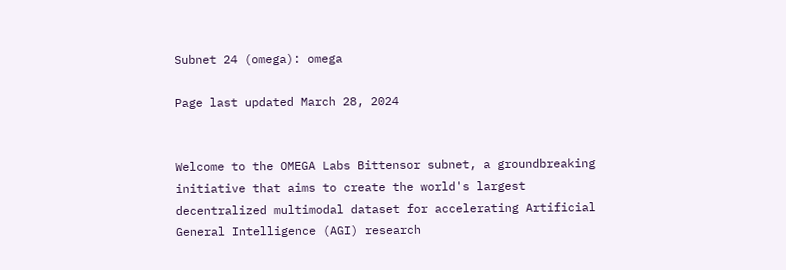Subnet 24 (omega): omega

Page last updated March 28, 2024


Welcome to the OMEGA Labs Bittensor subnet, a groundbreaking initiative that aims to create the world's largest decentralized multimodal dataset for accelerating Artificial General Intelligence (AGI) research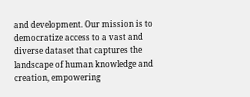and development. Our mission is to democratize access to a vast and diverse dataset that captures the landscape of human knowledge and creation, empowering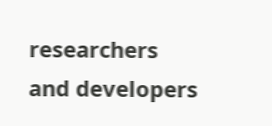researchers and developers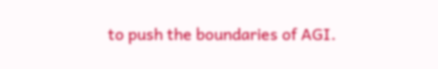to push the boundaries of AGI.